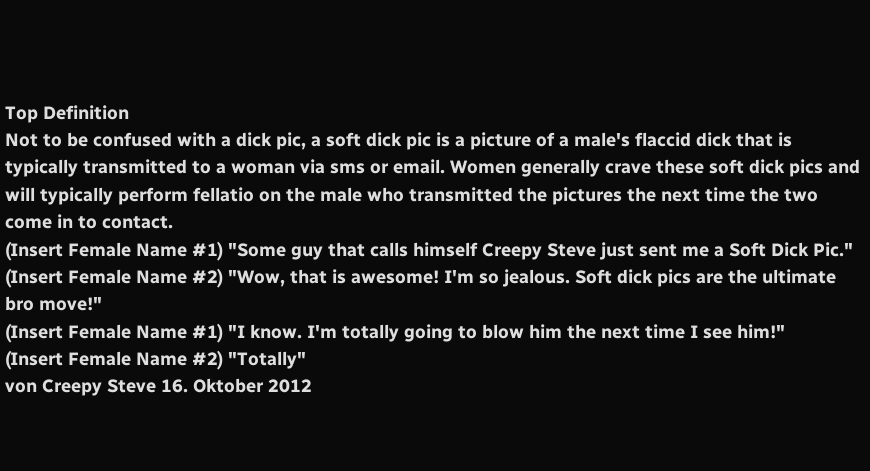Top Definition
Not to be confused with a dick pic, a soft dick pic is a picture of a male's flaccid dick that is typically transmitted to a woman via sms or email. Women generally crave these soft dick pics and will typically perform fellatio on the male who transmitted the pictures the next time the two come in to contact.
(Insert Female Name #1) "Some guy that calls himself Creepy Steve just sent me a Soft Dick Pic."
(Insert Female Name #2) "Wow, that is awesome! I'm so jealous. Soft dick pics are the ultimate bro move!"
(Insert Female Name #1) "I know. I'm totally going to blow him the next time I see him!"
(Insert Female Name #2) "Totally"
von Creepy Steve 16. Oktober 2012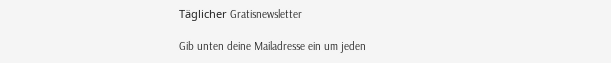Täglicher Gratisnewsletter

Gib unten deine Mailadresse ein um jeden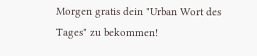Morgen gratis dein "Urban Wort des Tages" zu bekommen!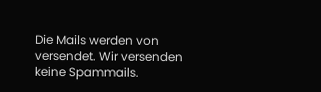Die Mails werden von versendet. Wir versenden keine Spammails.